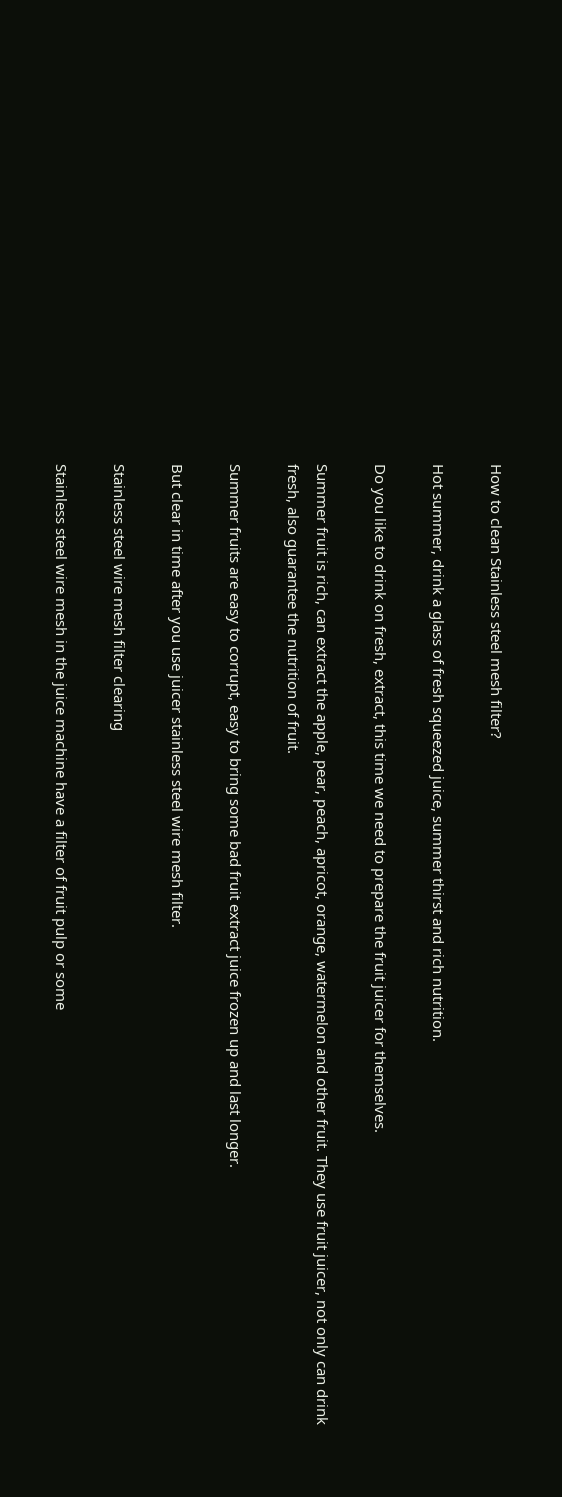How to clean Stainless steel mesh filter?

Hot summer, drink a glass of fresh squeezed juice, summer thirst and rich nutrition.

Do you like to drink on fresh, extract, this time we need to prepare the fruit juicer for themselves.

Summer fruit is rich, can extract the apple, pear, peach, apricot, orange, watermelon and other fruit. They use fruit juicer, not only can drink fresh, also guarantee the nutrition of fruit.

Summer fruits are easy to corrupt, easy to bring some bad fruit extract juice frozen up and last longer.

But clear in time after you use juicer stainless steel wire mesh filter.

Stainless steel wire mesh filter clearing

Stainless steel wire mesh in the juice machine have a filter of fruit pulp or some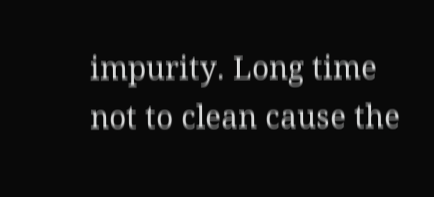impurity. Long time not to clean cause the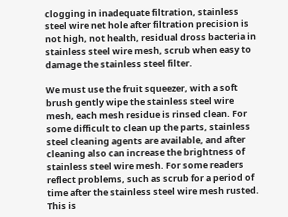clogging in inadequate filtration, stainless steel wire net hole after filtration precision is not high, not health, residual dross bacteria in stainless steel wire mesh, scrub when easy to damage the stainless steel filter.

We must use the fruit squeezer, with a soft brush gently wipe the stainless steel wire mesh, each mesh residue is rinsed clean. For some difficult to clean up the parts, stainless steel cleaning agents are available, and after cleaning also can increase the brightness of stainless steel wire mesh. For some readers reflect problems, such as scrub for a period of time after the stainless steel wire mesh rusted. This is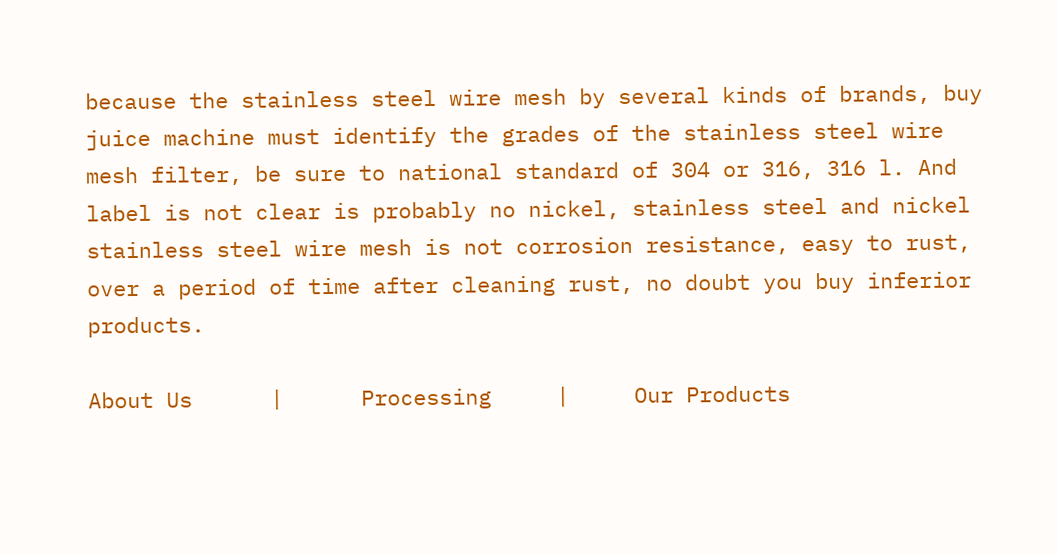because the stainless steel wire mesh by several kinds of brands, buy juice machine must identify the grades of the stainless steel wire mesh filter, be sure to national standard of 304 or 316, 316 l. And label is not clear is probably no nickel, stainless steel and nickel stainless steel wire mesh is not corrosion resistance, easy to rust, over a period of time after cleaning rust, no doubt you buy inferior products.

About Us      |      Processing     |     Our Products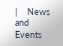|     News and Events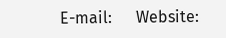E-mail:      Website: